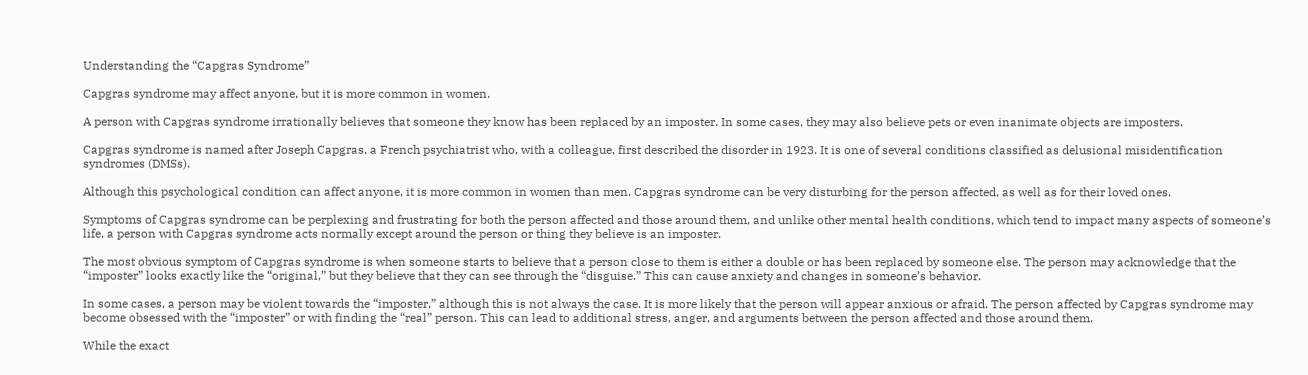Understanding the “Capgras Syndrome”

Capgras syndrome may affect anyone, but it is more common in women.

A person with Capgras syndrome irrationally believes that someone they know has been replaced by an imposter. In some cases, they may also believe pets or even inanimate objects are imposters.

Capgras syndrome is named after Joseph Capgras, a French psychiatrist who, with a colleague, first described the disorder in 1923. It is one of several conditions classified as delusional misidentification syndromes (DMSs).

Although this psychological condition can affect anyone, it is more common in women than men. Capgras syndrome can be very disturbing for the person affected, as well as for their loved ones.

Symptoms of Capgras syndrome can be perplexing and frustrating for both the person affected and those around them, and unlike other mental health conditions, which tend to impact many aspects of someone’s life, a person with Capgras syndrome acts normally except around the person or thing they believe is an imposter.

The most obvious symptom of Capgras syndrome is when someone starts to believe that a person close to them is either a double or has been replaced by someone else. The person may acknowledge that the “imposter” looks exactly like the “original,” but they believe that they can see through the “disguise.” This can cause anxiety and changes in someone’s behavior.

In some cases, a person may be violent towards the “imposter,” although this is not always the case. It is more likely that the person will appear anxious or afraid. The person affected by Capgras syndrome may become obsessed with the “imposter” or with finding the “real” person. This can lead to additional stress, anger, and arguments between the person affected and those around them.

While the exact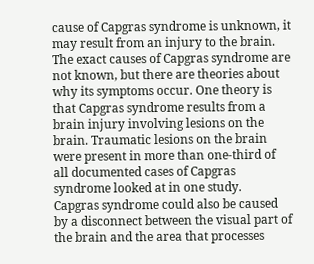cause of Capgras syndrome is unknown, it may result from an injury to the brain. The exact causes of Capgras syndrome are not known, but there are theories about why its symptoms occur. One theory is that Capgras syndrome results from a brain injury involving lesions on the brain. Traumatic lesions on the brain were present in more than one-third of all documented cases of Capgras syndrome looked at in one study.
Capgras syndrome could also be caused by a disconnect between the visual part of the brain and the area that processes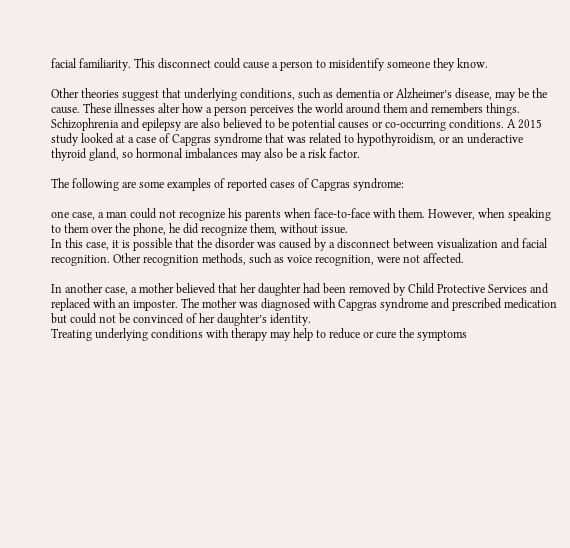facial familiarity. This disconnect could cause a person to misidentify someone they know.

Other theories suggest that underlying conditions, such as dementia or Alzheimer’s disease, may be the cause. These illnesses alter how a person perceives the world around them and remembers things. Schizophrenia and epilepsy are also believed to be potential causes or co-occurring conditions. A 2015 study looked at a case of Capgras syndrome that was related to hypothyroidism, or an underactive thyroid gland, so hormonal imbalances may also be a risk factor.

The following are some examples of reported cases of Capgras syndrome:

one case, a man could not recognize his parents when face-to-face with them. However, when speaking to them over the phone, he did recognize them, without issue.
In this case, it is possible that the disorder was caused by a disconnect between visualization and facial recognition. Other recognition methods, such as voice recognition, were not affected.

In another case, a mother believed that her daughter had been removed by Child Protective Services and replaced with an imposter. The mother was diagnosed with Capgras syndrome and prescribed medication but could not be convinced of her daughter’s identity.
Treating underlying conditions with therapy may help to reduce or cure the symptoms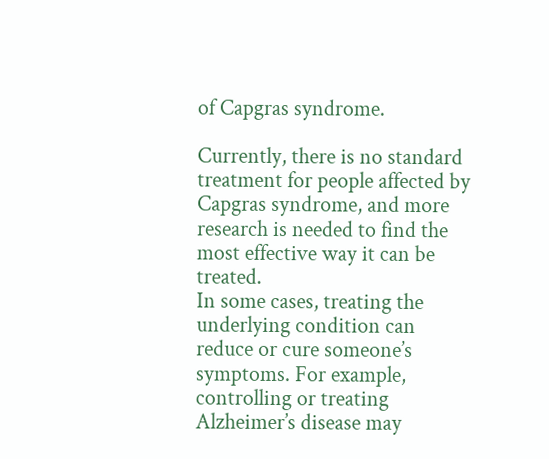of Capgras syndrome.

Currently, there is no standard treatment for people affected by Capgras syndrome, and more research is needed to find the most effective way it can be treated.
In some cases, treating the underlying condition can reduce or cure someone’s symptoms. For example, controlling or treating Alzheimer’s disease may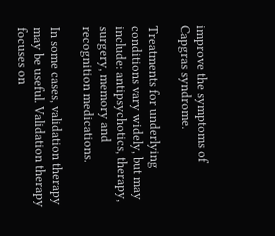improve the symptoms of Capgras syndrome.

Treatments for underlying conditions vary widely, but may include: antipsychotics, therapy, surgery, memory and recognition medications.

In some cases, validation therapy may be useful. Validation therapy focuses on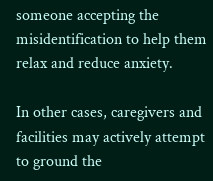someone accepting the misidentification to help them relax and reduce anxiety.

In other cases, caregivers and facilities may actively attempt to ground the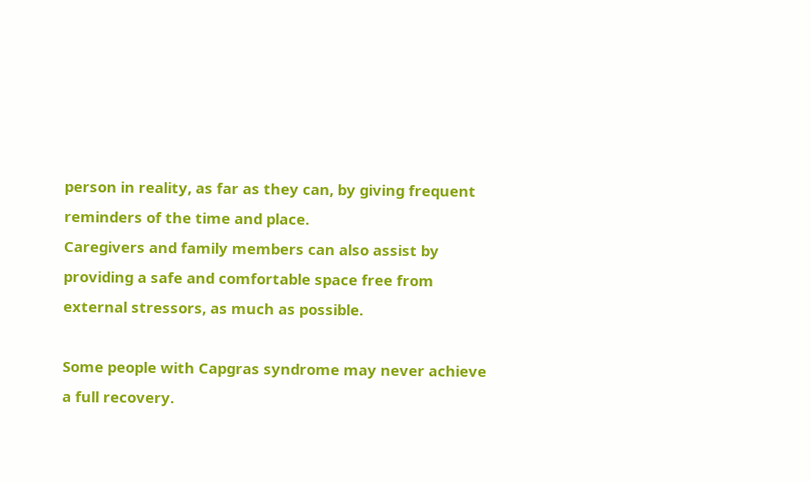person in reality, as far as they can, by giving frequent reminders of the time and place.
Caregivers and family members can also assist by providing a safe and comfortable space free from external stressors, as much as possible.

Some people with Capgras syndrome may never achieve a full recovery.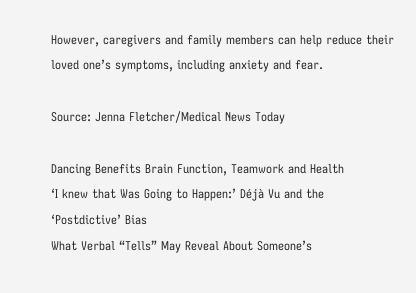However, caregivers and family members can help reduce their loved one’s symptoms, including anxiety and fear.

Source: Jenna Fletcher/Medical News Today

Dancing Benefits Brain Function, Teamwork and Health
‘I knew that Was Going to Happen:’ Déjà Vu and the ‘Postdictive’ Bias
What Verbal “Tells” May Reveal About Someone’s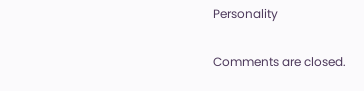Personality

Comments are closed.